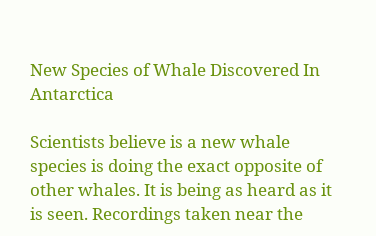New Species of Whale Discovered In Antarctica

Scientists believe is a new whale species is doing the exact opposite of other whales. It is being as heard as it is seen. Recordings taken near the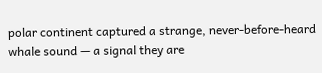polar continent captured a strange, never-before-heard whale sound — a signal they are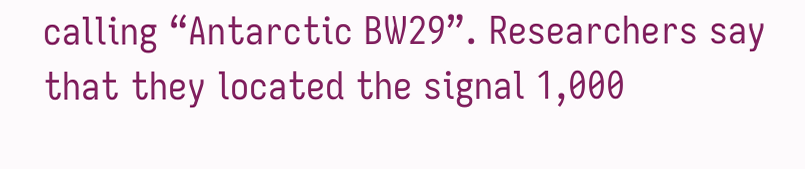calling “Antarctic BW29”. Researchers say that they located the signal 1,000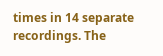times in 14 separate recordings. The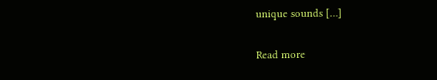unique sounds […]

Read more